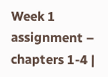Week 1 assignment – chapters 1-4 |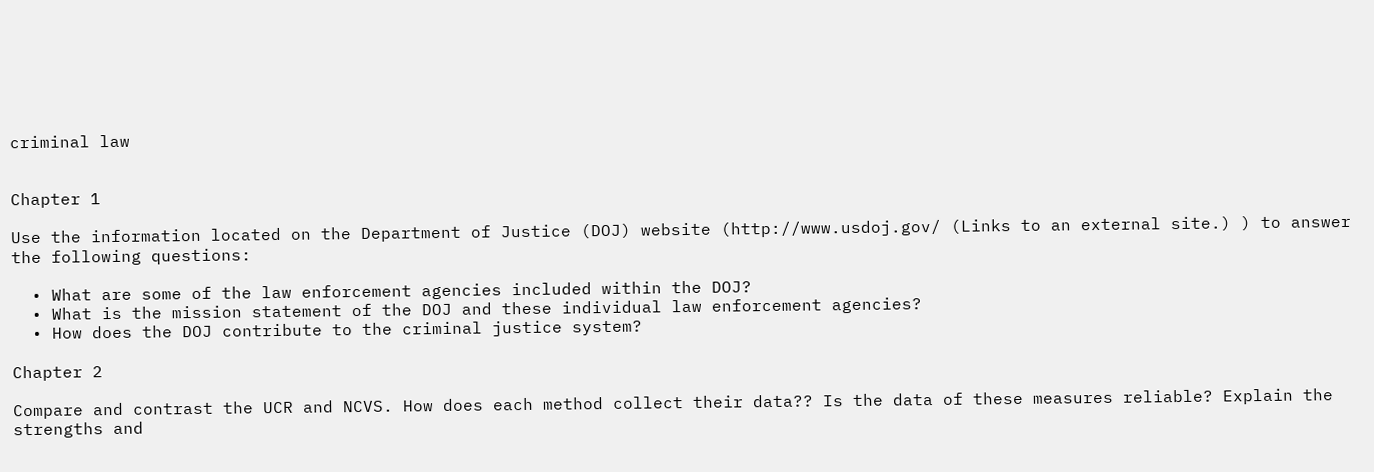criminal law


Chapter 1

Use the information located on the Department of Justice (DOJ) website (http://www.usdoj.gov/ (Links to an external site.) ) to answer the following questions:

  • What are some of the law enforcement agencies included within the DOJ?
  • What is the mission statement of the DOJ and these individual law enforcement agencies?
  • How does the DOJ contribute to the criminal justice system?

Chapter 2

Compare and contrast the UCR and NCVS. How does each method collect their data?? Is the data of these measures reliable? Explain the strengths and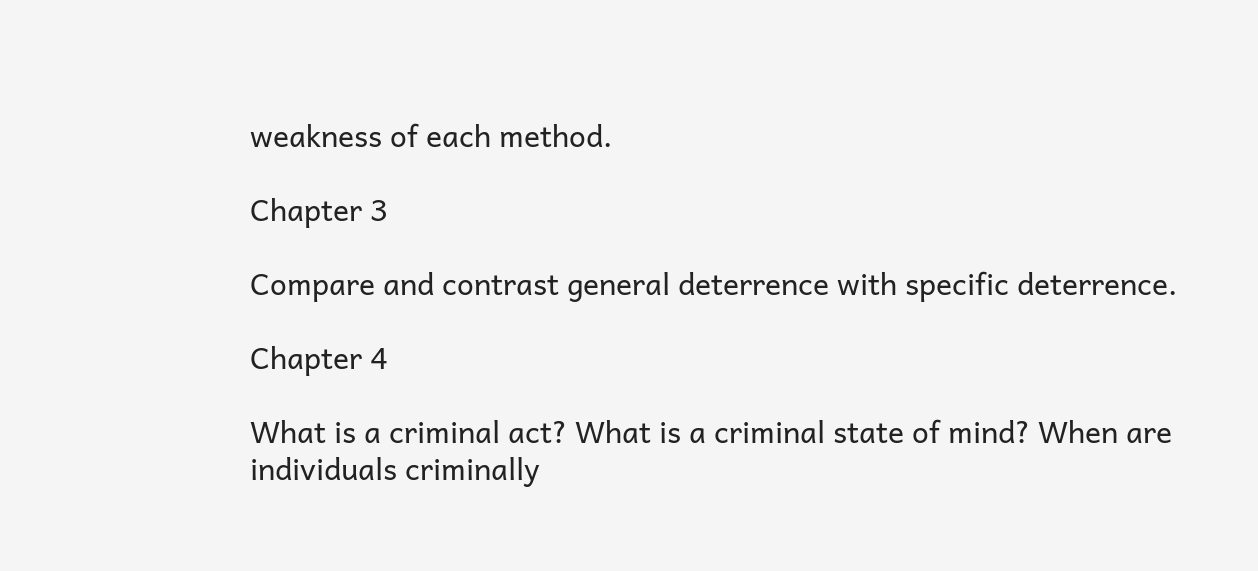weakness of each method.

Chapter 3

Compare and contrast general deterrence with specific deterrence.

Chapter 4

What is a criminal act? What is a criminal state of mind? When are individuals criminally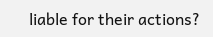liable for their actions?